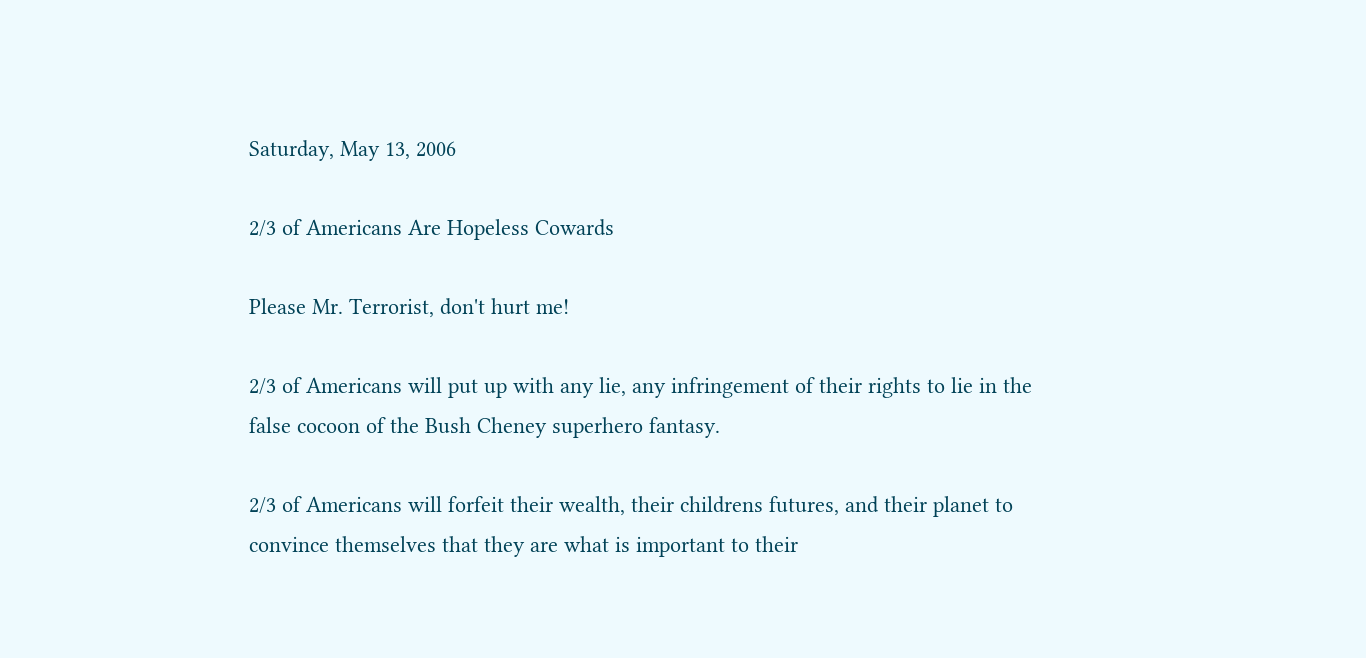Saturday, May 13, 2006

2/3 of Americans Are Hopeless Cowards

Please Mr. Terrorist, don't hurt me!

2/3 of Americans will put up with any lie, any infringement of their rights to lie in the false cocoon of the Bush Cheney superhero fantasy.

2/3 of Americans will forfeit their wealth, their childrens futures, and their planet to convince themselves that they are what is important to their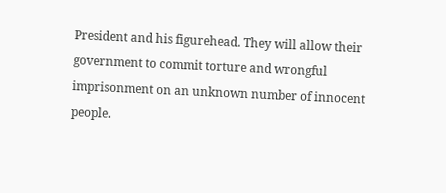President and his figurehead. They will allow their government to commit torture and wrongful imprisonment on an unknown number of innocent people.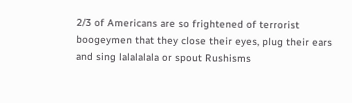2/3 of Americans are so frightened of terrorist boogeymen that they close their eyes, plug their ears and sing lalalalala or spout Rushisms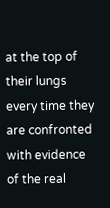at the top of their lungs every time they are confronted with evidence of the real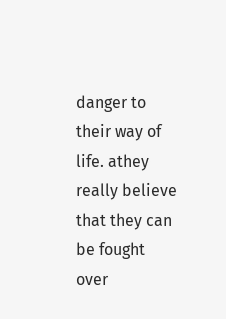danger to their way of life. athey really believe that they can be fought over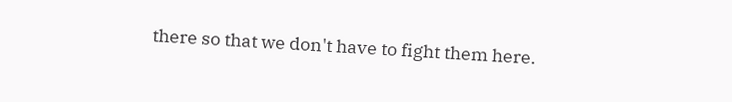there so that we don't have to fight them here.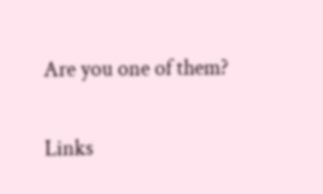Are you one of them?

Links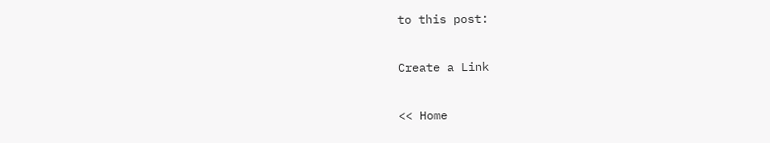to this post:

Create a Link

<< Home